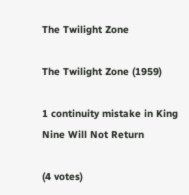The Twilight Zone

The Twilight Zone (1959)

1 continuity mistake in King Nine Will Not Return

(4 votes)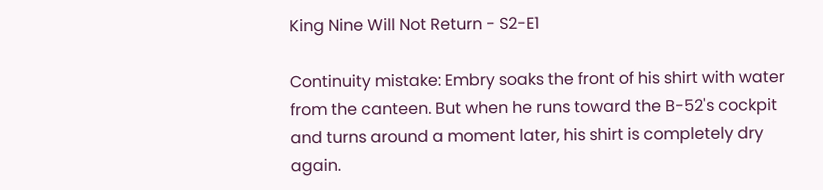King Nine Will Not Return - S2-E1

Continuity mistake: Embry soaks the front of his shirt with water from the canteen. But when he runs toward the B-52's cockpit and turns around a moment later, his shirt is completely dry again.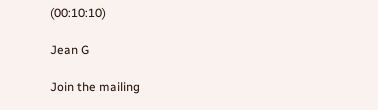(00:10:10)

Jean G

Join the mailing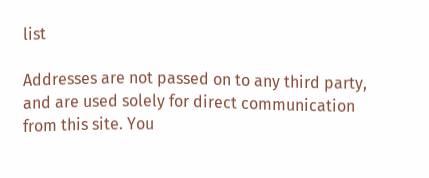list

Addresses are not passed on to any third party, and are used solely for direct communication from this site. You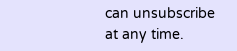can unsubscribe at any time.